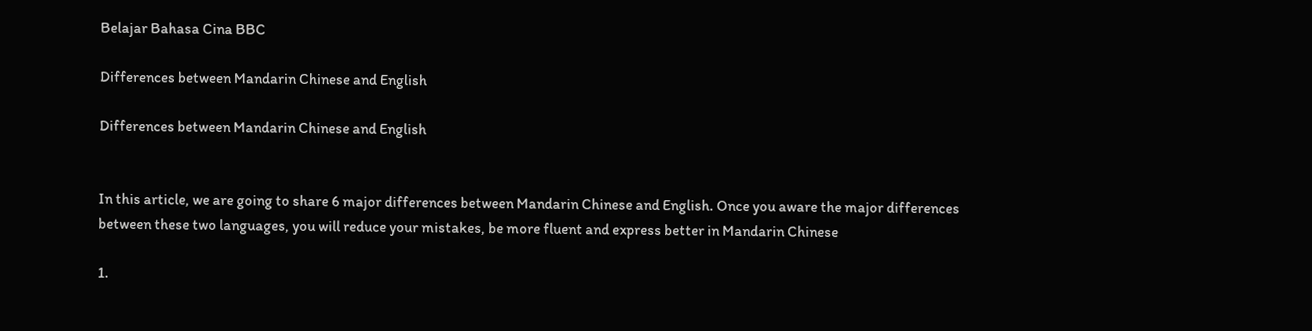Belajar Bahasa Cina BBC

Differences between Mandarin Chinese and English

Differences between Mandarin Chinese and English


In this article, we are going to share 6 major differences between Mandarin Chinese and English. Once you aware the major differences between these two languages, you will reduce your mistakes, be more fluent and express better in Mandarin Chinese

1.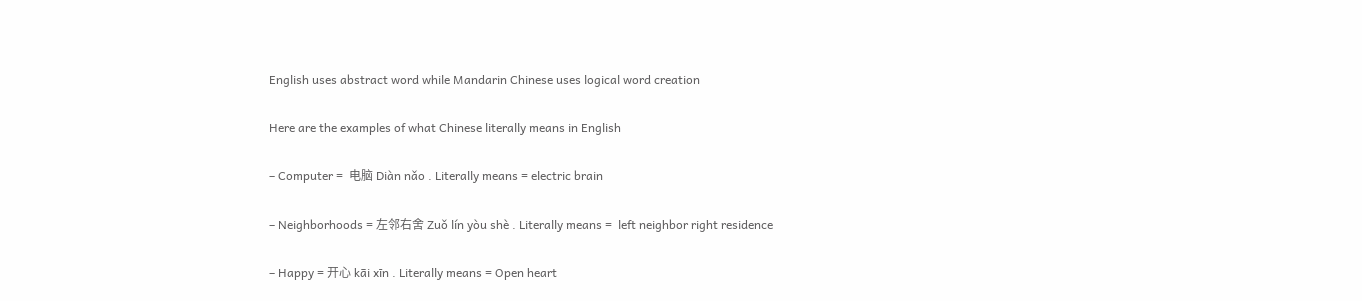English uses abstract word while Mandarin Chinese uses logical word creation

Here are the examples of what Chinese literally means in English

– Computer =  电脑 Diàn nǎo . Literally means = electric brain

– Neighborhoods = 左邻右舍 Zuǒ lín yòu shè . Literally means =  left neighbor right residence

– Happy = 开心 kāi xīn . Literally means = Open heart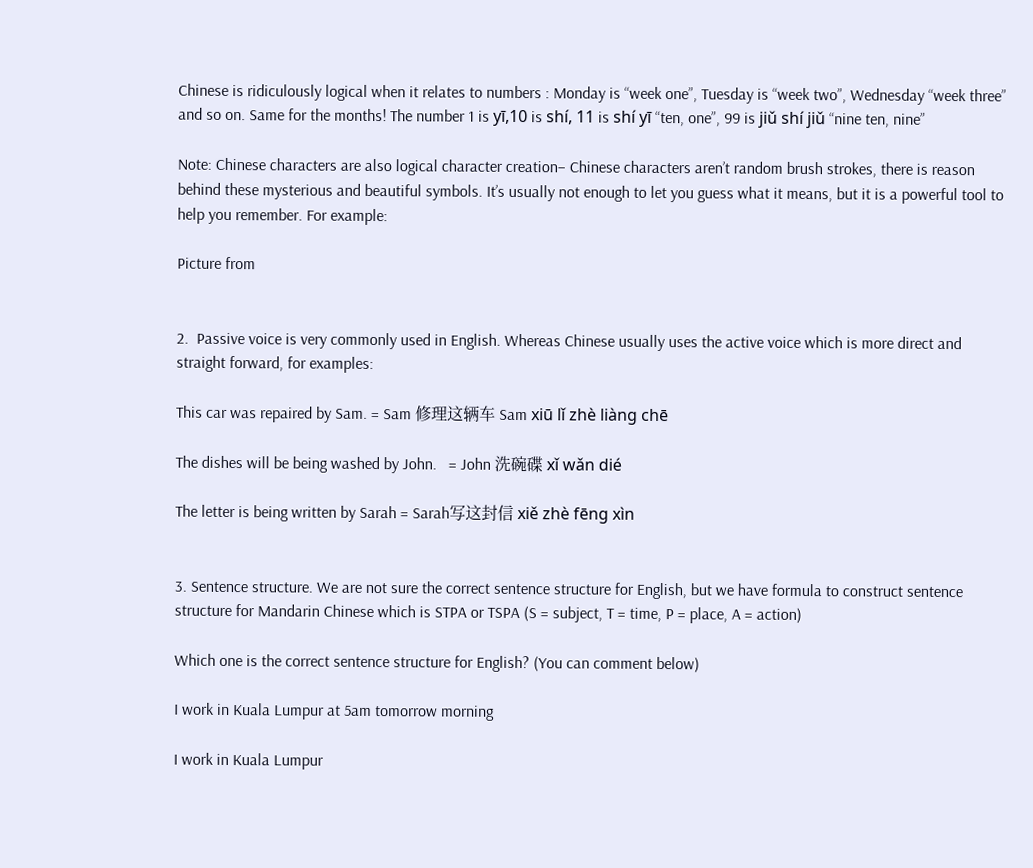Chinese is ridiculously logical when it relates to numbers : Monday is “week one”, Tuesday is “week two”, Wednesday “week three” and so on. Same for the months! The number 1 is yī,10 is shí, 11 is shí yī “ten, one”, 99 is jiǔ shí jiǔ “nine ten, nine”

Note: Chinese characters are also logical character creation– Chinese characters aren’t random brush strokes, there is reason behind these mysterious and beautiful symbols. It’s usually not enough to let you guess what it means, but it is a powerful tool to help you remember. For example:

Picture from


2.  Passive voice is very commonly used in English. Whereas Chinese usually uses the active voice which is more direct and straight forward, for examples:

This car was repaired by Sam. = Sam 修理这辆车 Sam xiū lǐ zhè liàng chē

The dishes will be being washed by John.   = John 洗碗碟 xǐ wǎn dié

The letter is being written by Sarah = Sarah写这封信 xiě zhè fēng xìn


3. Sentence structure. We are not sure the correct sentence structure for English, but we have formula to construct sentence structure for Mandarin Chinese which is STPA or TSPA (S = subject, T = time, P = place, A = action)

Which one is the correct sentence structure for English? (You can comment below)

I work in Kuala Lumpur at 5am tomorrow morning

I work in Kuala Lumpur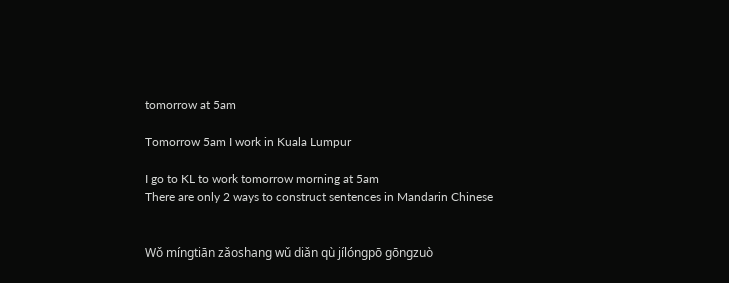tomorrow at 5am

Tomorrow 5am I work in Kuala Lumpur

I go to KL to work tomorrow morning at 5am
There are only 2 ways to construct sentences in Mandarin Chinese


Wǒ míngtiān zǎoshang wǔ diǎn qù jílóngpō gōngzuò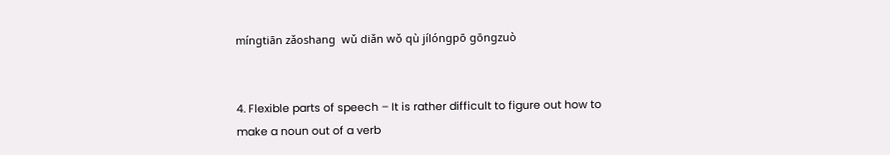míngtiān zǎoshang  wǔ diǎn wǒ qù jílóngpō gōngzuò


4. Flexible parts of speech – It is rather difficult to figure out how to make a noun out of a verb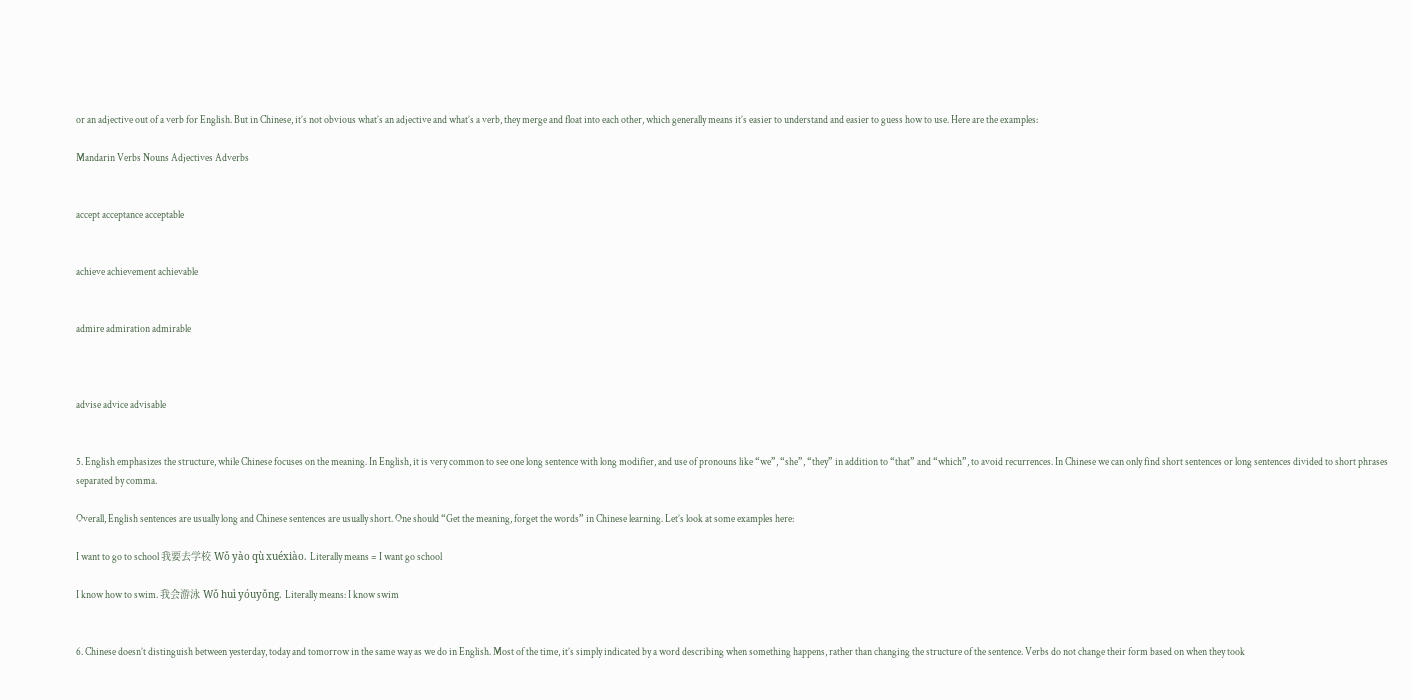or an adjective out of a verb for English. But in Chinese, it’s not obvious what’s an adjective and what’s a verb, they merge and float into each other, which generally means it’s easier to understand and easier to guess how to use. Here are the examples:

Mandarin Verbs Nouns Adjectives Adverbs


accept acceptance acceptable


achieve achievement achievable


admire admiration admirable



advise advice advisable


5. English emphasizes the structure, while Chinese focuses on the meaning. In English, it is very common to see one long sentence with long modifier, and use of pronouns like “we”, “she”, “they” in addition to “that” and “which”, to avoid recurrences. In Chinese we can only find short sentences or long sentences divided to short phrases separated by comma.

Overall, English sentences are usually long and Chinese sentences are usually short. One should “Get the meaning, forget the words” in Chinese learning. Let’s look at some examples here:

I want to go to school 我要去学校 Wǒ yào qù xuéxiào. Literally means = I want go school

I know how to swim. 我会游泳 Wǒ huì yóuyǒng. Literally means: I know swim


6. Chinese doesn’t distinguish between yesterday, today and tomorrow in the same way as we do in English. Most of the time, it’s simply indicated by a word describing when something happens, rather than changing the structure of the sentence. Verbs do not change their form based on when they took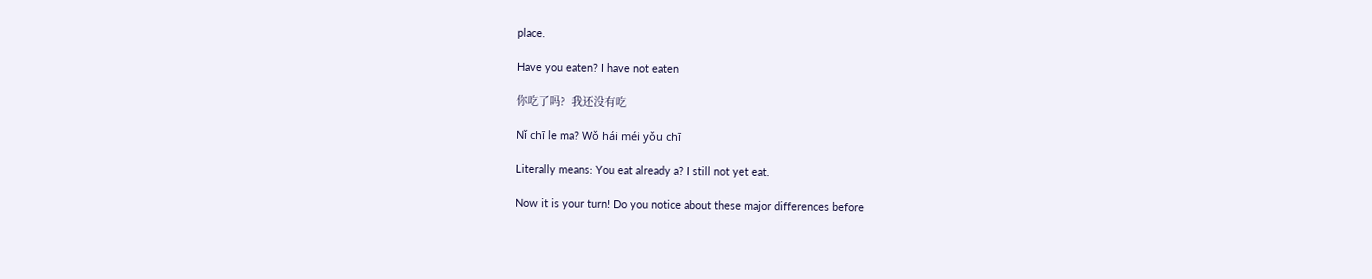place.

Have you eaten? I have not eaten

你吃了吗?  我还没有吃

Nǐ chī le ma? Wǒ hái méi yǒu chī

Literally means: You eat already a? I still not yet eat.

Now it is your turn! Do you notice about these major differences before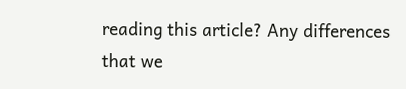reading this article? Any differences that we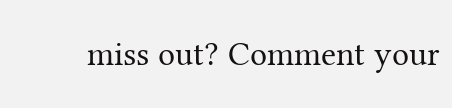miss out? Comment your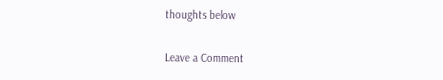thoughts below

Leave a Comment